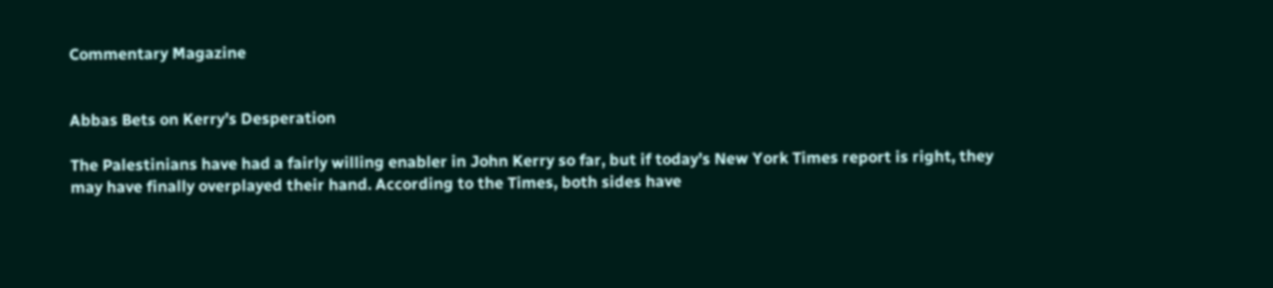Commentary Magazine


Abbas Bets on Kerry’s Desperation

The Palestinians have had a fairly willing enabler in John Kerry so far, but if today’s New York Times report is right, they may have finally overplayed their hand. According to the Times, both sides have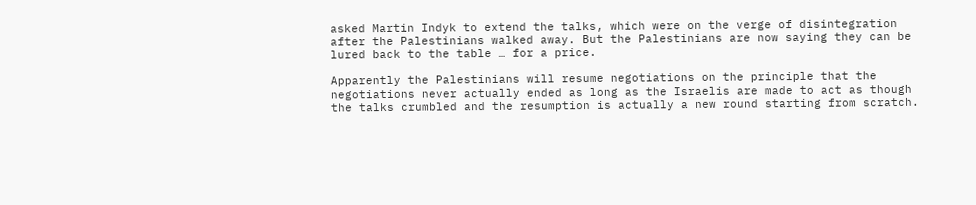asked Martin Indyk to extend the talks, which were on the verge of disintegration after the Palestinians walked away. But the Palestinians are now saying they can be lured back to the table … for a price.

Apparently the Palestinians will resume negotiations on the principle that the negotiations never actually ended as long as the Israelis are made to act as though the talks crumbled and the resumption is actually a new round starting from scratch.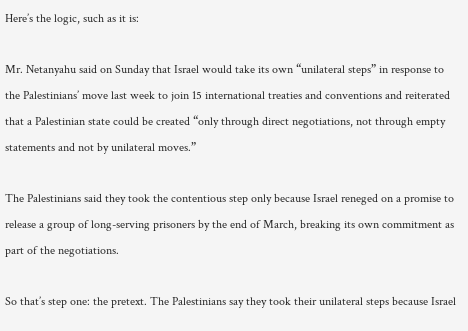Here’s the logic, such as it is:

Mr. Netanyahu said on Sunday that Israel would take its own “unilateral steps” in response to the Palestinians’ move last week to join 15 international treaties and conventions and reiterated that a Palestinian state could be created “only through direct negotiations, not through empty statements and not by unilateral moves.”

The Palestinians said they took the contentious step only because Israel reneged on a promise to release a group of long-serving prisoners by the end of March, breaking its own commitment as part of the negotiations.

So that’s step one: the pretext. The Palestinians say they took their unilateral steps because Israel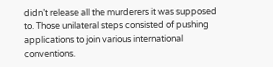didn’t release all the murderers it was supposed to. Those unilateral steps consisted of pushing applications to join various international conventions.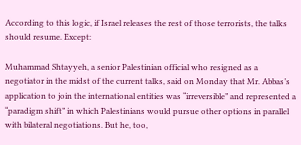According to this logic, if Israel releases the rest of those terrorists, the talks should resume. Except:

Muhammad Shtayyeh, a senior Palestinian official who resigned as a negotiator in the midst of the current talks, said on Monday that Mr. Abbas’s application to join the international entities was “irreversible” and represented a “paradigm shift” in which Palestinians would pursue other options in parallel with bilateral negotiations. But he, too,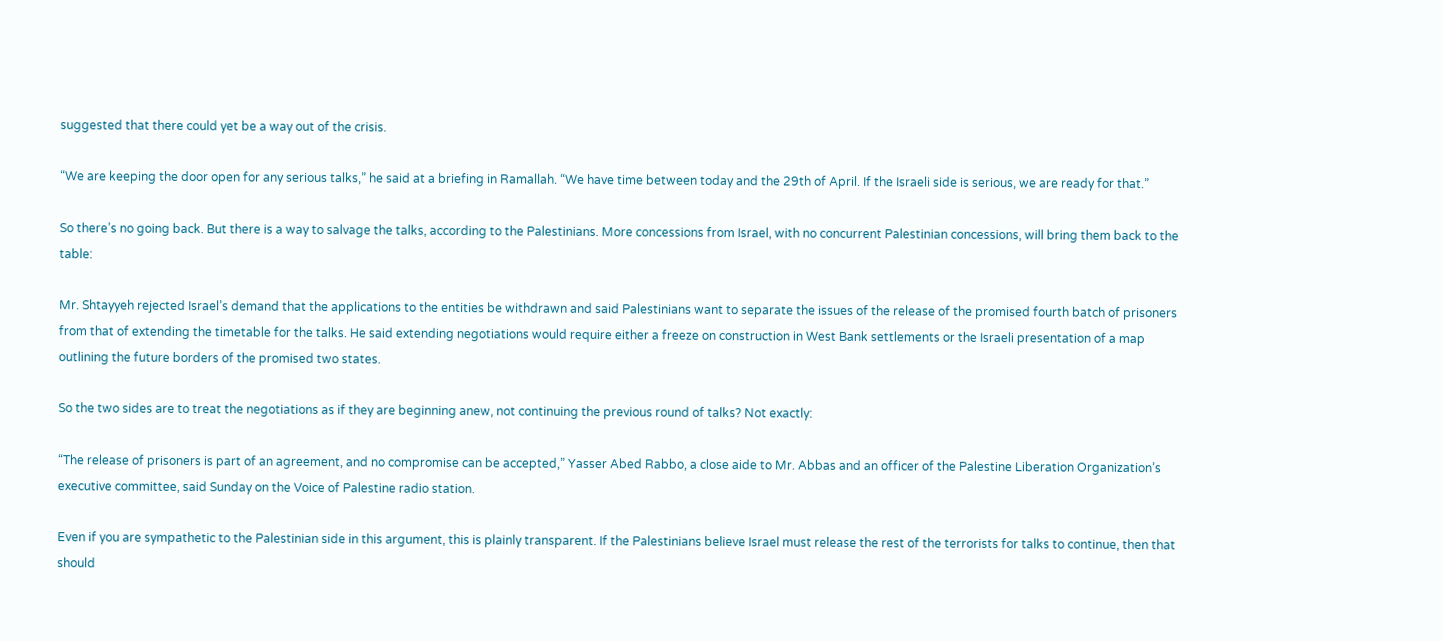suggested that there could yet be a way out of the crisis.

“We are keeping the door open for any serious talks,” he said at a briefing in Ramallah. “We have time between today and the 29th of April. If the Israeli side is serious, we are ready for that.”

So there’s no going back. But there is a way to salvage the talks, according to the Palestinians. More concessions from Israel, with no concurrent Palestinian concessions, will bring them back to the table:

Mr. Shtayyeh rejected Israel’s demand that the applications to the entities be withdrawn and said Palestinians want to separate the issues of the release of the promised fourth batch of prisoners from that of extending the timetable for the talks. He said extending negotiations would require either a freeze on construction in West Bank settlements or the Israeli presentation of a map outlining the future borders of the promised two states.

So the two sides are to treat the negotiations as if they are beginning anew, not continuing the previous round of talks? Not exactly:

“The release of prisoners is part of an agreement, and no compromise can be accepted,” Yasser Abed Rabbo, a close aide to Mr. Abbas and an officer of the Palestine Liberation Organization’s executive committee, said Sunday on the Voice of Palestine radio station.

Even if you are sympathetic to the Palestinian side in this argument, this is plainly transparent. If the Palestinians believe Israel must release the rest of the terrorists for talks to continue, then that should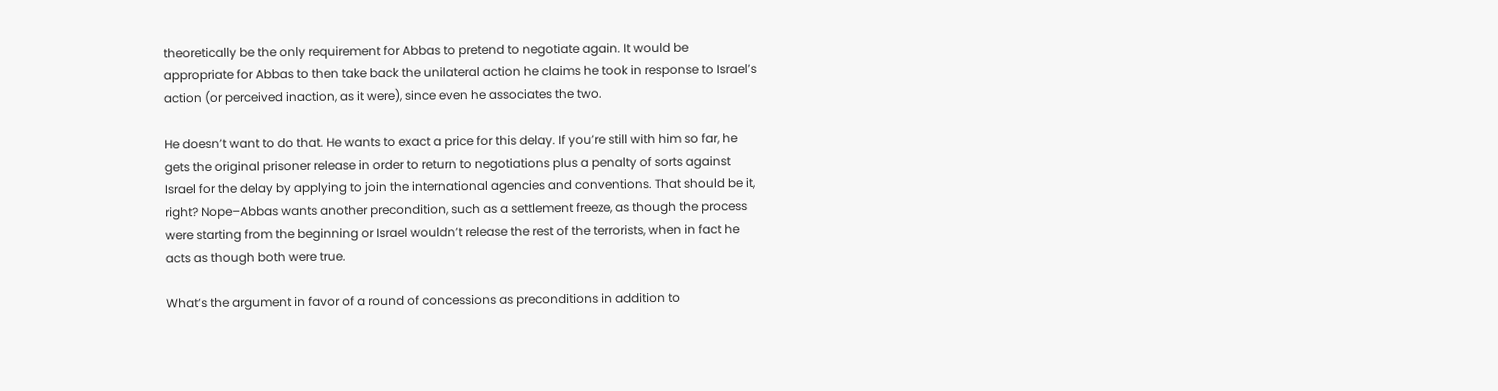theoretically be the only requirement for Abbas to pretend to negotiate again. It would be appropriate for Abbas to then take back the unilateral action he claims he took in response to Israel’s action (or perceived inaction, as it were), since even he associates the two.

He doesn’t want to do that. He wants to exact a price for this delay. If you’re still with him so far, he gets the original prisoner release in order to return to negotiations plus a penalty of sorts against Israel for the delay by applying to join the international agencies and conventions. That should be it, right? Nope–Abbas wants another precondition, such as a settlement freeze, as though the process were starting from the beginning or Israel wouldn’t release the rest of the terrorists, when in fact he acts as though both were true.

What’s the argument in favor of a round of concessions as preconditions in addition to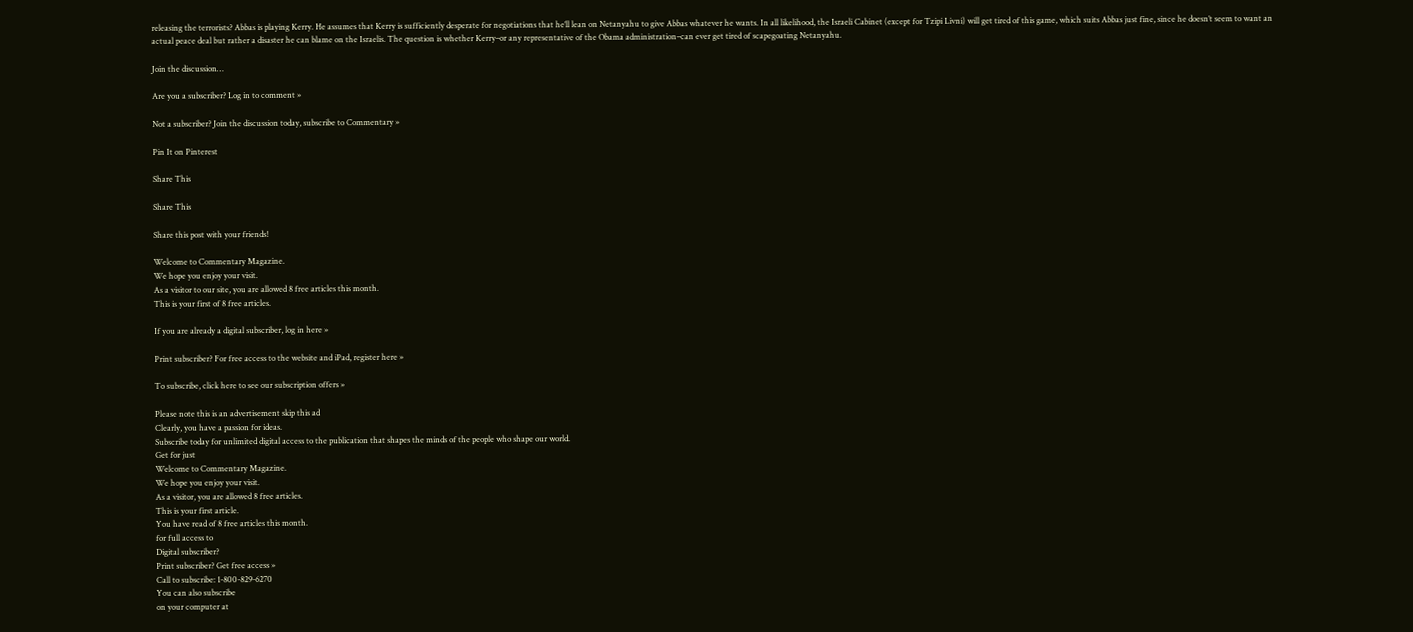releasing the terrorists? Abbas is playing Kerry. He assumes that Kerry is sufficiently desperate for negotiations that he’ll lean on Netanyahu to give Abbas whatever he wants. In all likelihood, the Israeli Cabinet (except for Tzipi Livni) will get tired of this game, which suits Abbas just fine, since he doesn’t seem to want an actual peace deal but rather a disaster he can blame on the Israelis. The question is whether Kerry–or any representative of the Obama administration–can ever get tired of scapegoating Netanyahu.

Join the discussion…

Are you a subscriber? Log in to comment »

Not a subscriber? Join the discussion today, subscribe to Commentary »

Pin It on Pinterest

Share This

Share This

Share this post with your friends!

Welcome to Commentary Magazine.
We hope you enjoy your visit.
As a visitor to our site, you are allowed 8 free articles this month.
This is your first of 8 free articles.

If you are already a digital subscriber, log in here »

Print subscriber? For free access to the website and iPad, register here »

To subscribe, click here to see our subscription offers »

Please note this is an advertisement skip this ad
Clearly, you have a passion for ideas.
Subscribe today for unlimited digital access to the publication that shapes the minds of the people who shape our world.
Get for just
Welcome to Commentary Magazine.
We hope you enjoy your visit.
As a visitor, you are allowed 8 free articles.
This is your first article.
You have read of 8 free articles this month.
for full access to
Digital subscriber?
Print subscriber? Get free access »
Call to subscribe: 1-800-829-6270
You can also subscribe
on your computer at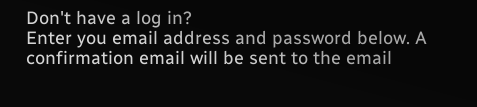Don't have a log in?
Enter you email address and password below. A confirmation email will be sent to the email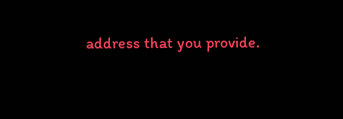address that you provide.